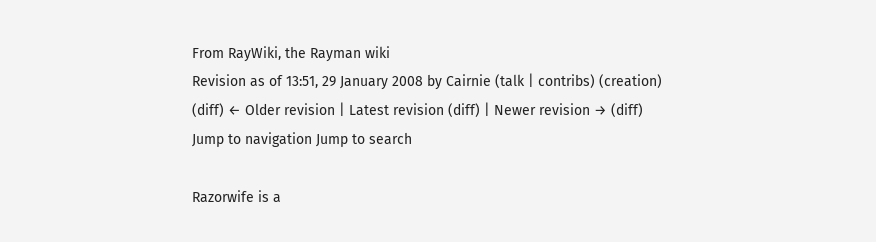From RayWiki, the Rayman wiki
Revision as of 13:51, 29 January 2008 by Cairnie (talk | contribs) (creation)
(diff) ← Older revision | Latest revision (diff) | Newer revision → (diff)
Jump to navigation Jump to search

Razorwife is a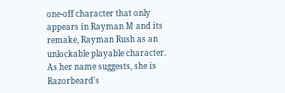one-off character that only appears in Rayman M and its remake, Rayman Rush as an unlockable playable character. As her name suggests, she is Razorbeard's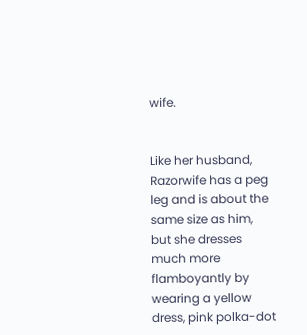wife.


Like her husband, Razorwife has a peg leg and is about the same size as him, but she dresses much more flamboyantly by wearing a yellow dress, pink polka-dot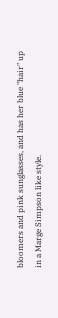bloomers and pink sunglasses, and has her blue "hair" up in a Marge Simpson like style.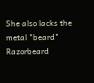She also lacks the metal "beard" Razorbeard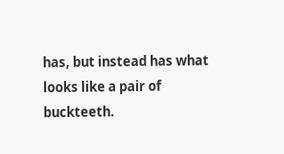has, but instead has what looks like a pair of buckteeth.